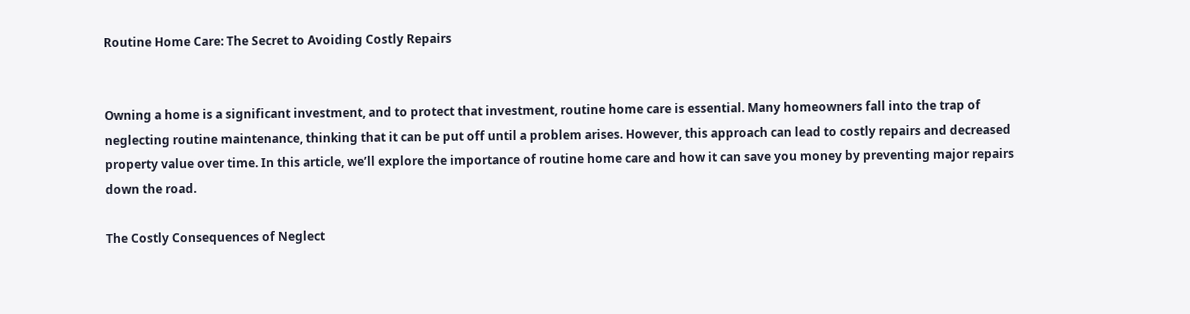Routine Home Care: The Secret to Avoiding Costly Repairs


Owning a home is a significant investment, and to protect that investment, routine home care is essential. Many homeowners fall into the trap of neglecting routine maintenance, thinking that it can be put off until a problem arises. However, this approach can lead to costly repairs and decreased property value over time. In this article, we’ll explore the importance of routine home care and how it can save you money by preventing major repairs down the road.

The Costly Consequences of Neglect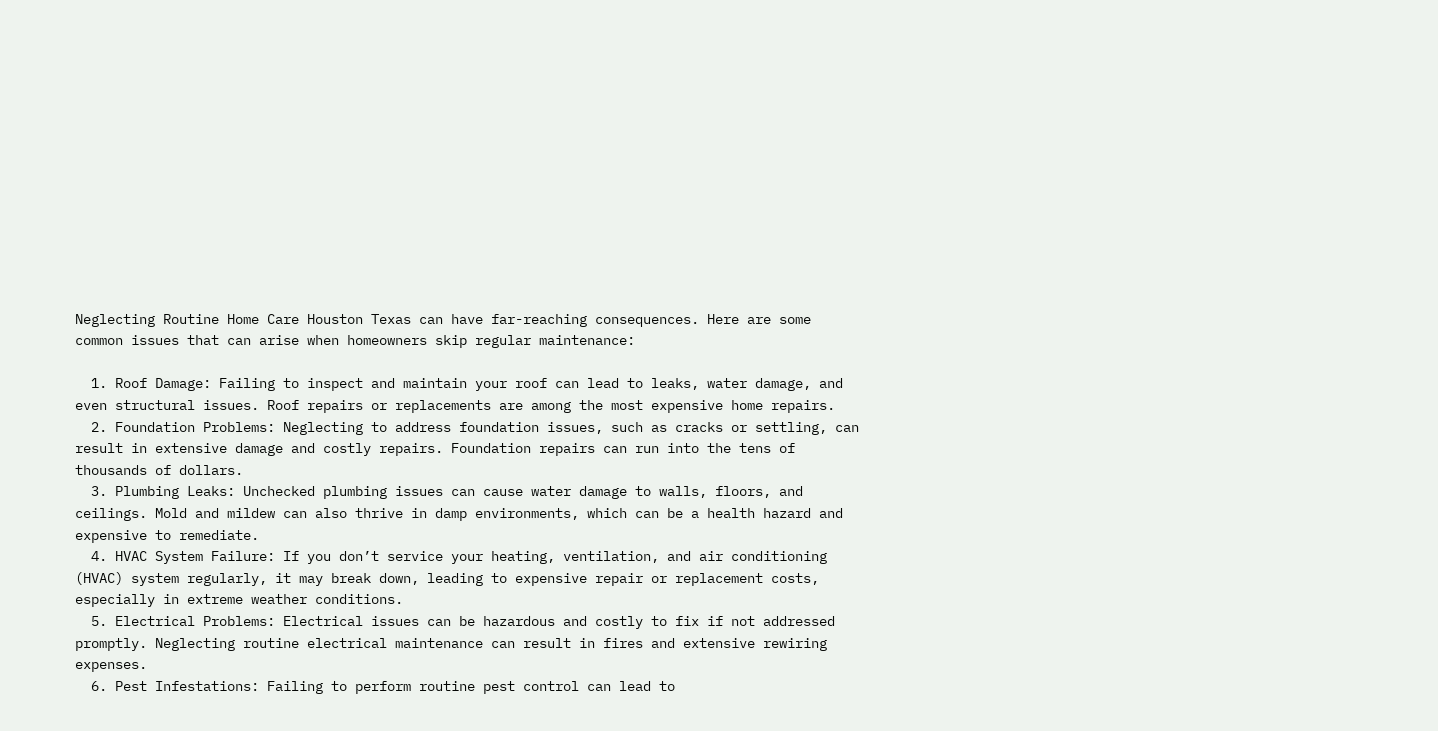Neglecting Routine Home Care Houston Texas can have far-reaching consequences. Here are some common issues that can arise when homeowners skip regular maintenance:

  1. Roof Damage: Failing to inspect and maintain your roof can lead to leaks, water damage, and even structural issues. Roof repairs or replacements are among the most expensive home repairs.
  2. Foundation Problems: Neglecting to address foundation issues, such as cracks or settling, can result in extensive damage and costly repairs. Foundation repairs can run into the tens of thousands of dollars.
  3. Plumbing Leaks: Unchecked plumbing issues can cause water damage to walls, floors, and ceilings. Mold and mildew can also thrive in damp environments, which can be a health hazard and expensive to remediate.
  4. HVAC System Failure: If you don’t service your heating, ventilation, and air conditioning (HVAC) system regularly, it may break down, leading to expensive repair or replacement costs, especially in extreme weather conditions.
  5. Electrical Problems: Electrical issues can be hazardous and costly to fix if not addressed promptly. Neglecting routine electrical maintenance can result in fires and extensive rewiring expenses.
  6. Pest Infestations: Failing to perform routine pest control can lead to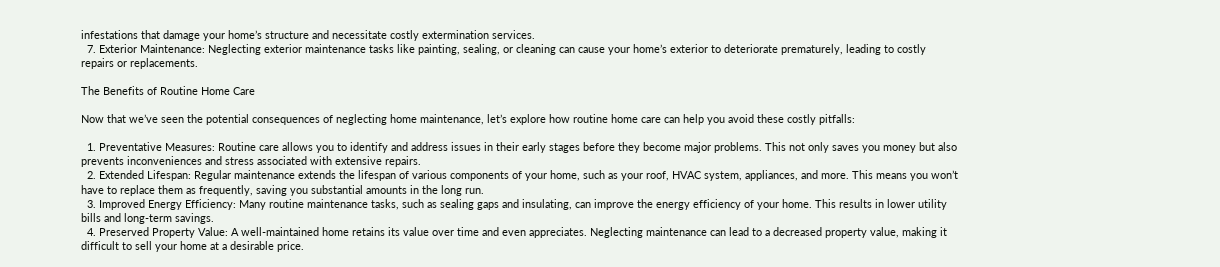infestations that damage your home’s structure and necessitate costly extermination services.
  7. Exterior Maintenance: Neglecting exterior maintenance tasks like painting, sealing, or cleaning can cause your home’s exterior to deteriorate prematurely, leading to costly repairs or replacements.

The Benefits of Routine Home Care

Now that we’ve seen the potential consequences of neglecting home maintenance, let’s explore how routine home care can help you avoid these costly pitfalls:

  1. Preventative Measures: Routine care allows you to identify and address issues in their early stages before they become major problems. This not only saves you money but also prevents inconveniences and stress associated with extensive repairs.
  2. Extended Lifespan: Regular maintenance extends the lifespan of various components of your home, such as your roof, HVAC system, appliances, and more. This means you won’t have to replace them as frequently, saving you substantial amounts in the long run.
  3. Improved Energy Efficiency: Many routine maintenance tasks, such as sealing gaps and insulating, can improve the energy efficiency of your home. This results in lower utility bills and long-term savings.
  4. Preserved Property Value: A well-maintained home retains its value over time and even appreciates. Neglecting maintenance can lead to a decreased property value, making it difficult to sell your home at a desirable price.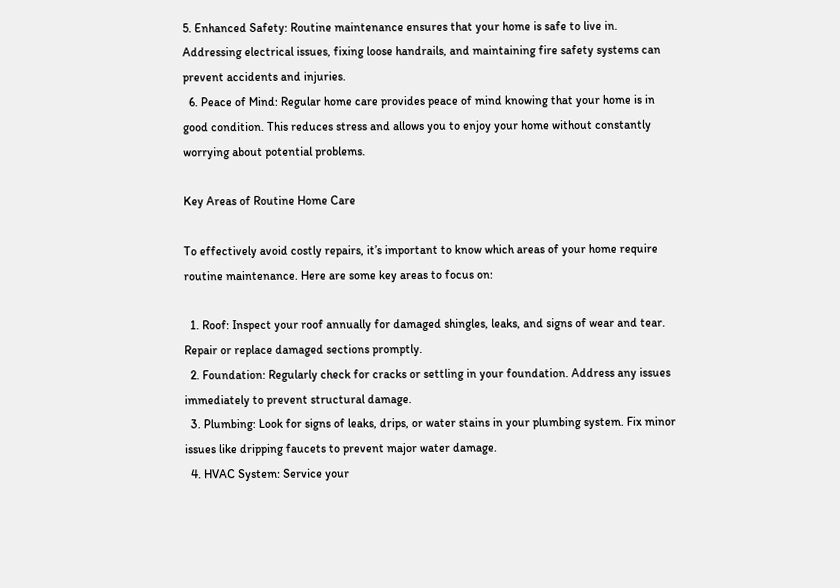5. Enhanced Safety: Routine maintenance ensures that your home is safe to live in. Addressing electrical issues, fixing loose handrails, and maintaining fire safety systems can prevent accidents and injuries.
  6. Peace of Mind: Regular home care provides peace of mind knowing that your home is in good condition. This reduces stress and allows you to enjoy your home without constantly worrying about potential problems.

Key Areas of Routine Home Care

To effectively avoid costly repairs, it’s important to know which areas of your home require routine maintenance. Here are some key areas to focus on:

  1. Roof: Inspect your roof annually for damaged shingles, leaks, and signs of wear and tear. Repair or replace damaged sections promptly.
  2. Foundation: Regularly check for cracks or settling in your foundation. Address any issues immediately to prevent structural damage.
  3. Plumbing: Look for signs of leaks, drips, or water stains in your plumbing system. Fix minor issues like dripping faucets to prevent major water damage.
  4. HVAC System: Service your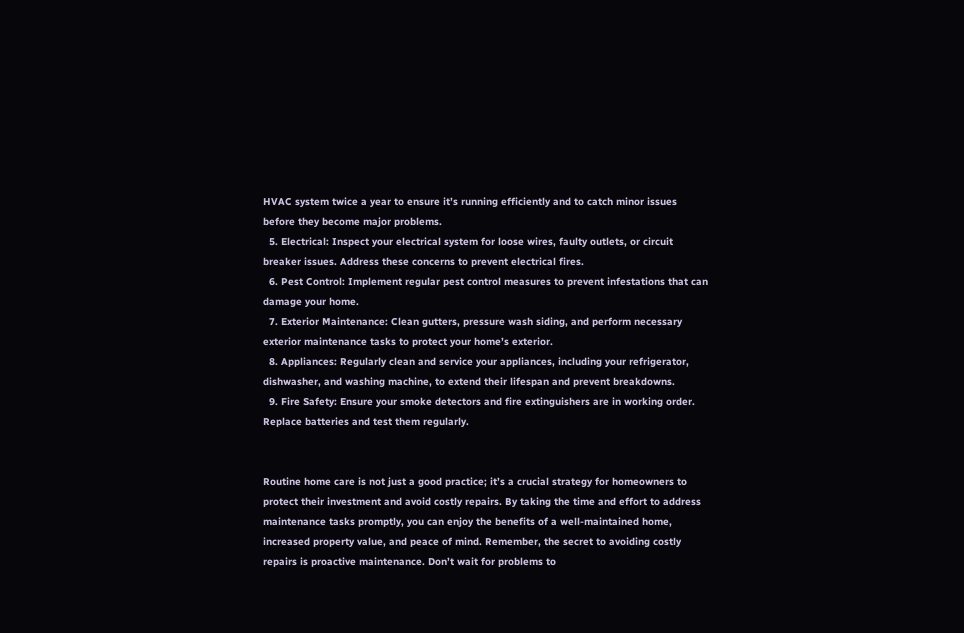HVAC system twice a year to ensure it’s running efficiently and to catch minor issues before they become major problems.
  5. Electrical: Inspect your electrical system for loose wires, faulty outlets, or circuit breaker issues. Address these concerns to prevent electrical fires.
  6. Pest Control: Implement regular pest control measures to prevent infestations that can damage your home.
  7. Exterior Maintenance: Clean gutters, pressure wash siding, and perform necessary exterior maintenance tasks to protect your home’s exterior.
  8. Appliances: Regularly clean and service your appliances, including your refrigerator, dishwasher, and washing machine, to extend their lifespan and prevent breakdowns.
  9. Fire Safety: Ensure your smoke detectors and fire extinguishers are in working order. Replace batteries and test them regularly.


Routine home care is not just a good practice; it’s a crucial strategy for homeowners to protect their investment and avoid costly repairs. By taking the time and effort to address maintenance tasks promptly, you can enjoy the benefits of a well-maintained home, increased property value, and peace of mind. Remember, the secret to avoiding costly repairs is proactive maintenance. Don’t wait for problems to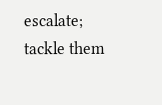escalate; tackle them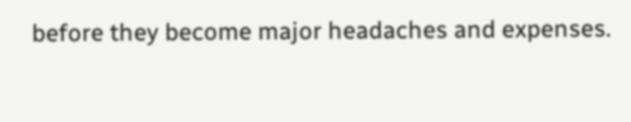before they become major headaches and expenses.